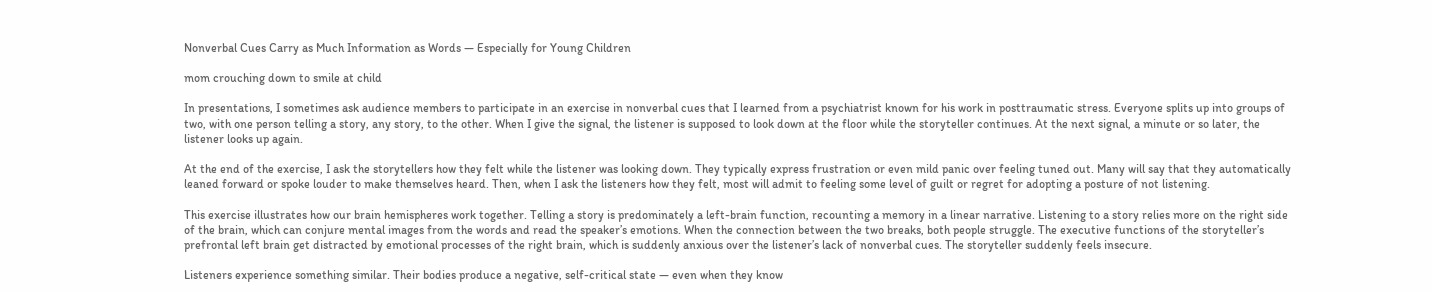Nonverbal Cues Carry as Much Information as Words — Especially for Young Children

mom crouching down to smile at child

In presentations, I sometimes ask audience members to participate in an exercise in nonverbal cues that I learned from a psychiatrist known for his work in posttraumatic stress. Everyone splits up into groups of two, with one person telling a story, any story, to the other. When I give the signal, the listener is supposed to look down at the floor while the storyteller continues. At the next signal, a minute or so later, the listener looks up again.

At the end of the exercise, I ask the storytellers how they felt while the listener was looking down. They typically express frustration or even mild panic over feeling tuned out. Many will say that they automatically leaned forward or spoke louder to make themselves heard. Then, when I ask the listeners how they felt, most will admit to feeling some level of guilt or regret for adopting a posture of not listening.

This exercise illustrates how our brain hemispheres work together. Telling a story is predominately a left-brain function, recounting a memory in a linear narrative. Listening to a story relies more on the right side of the brain, which can conjure mental images from the words and read the speaker’s emotions. When the connection between the two breaks, both people struggle. The executive functions of the storyteller’s prefrontal left brain get distracted by emotional processes of the right brain, which is suddenly anxious over the listener’s lack of nonverbal cues. The storyteller suddenly feels insecure.

Listeners experience something similar. Their bodies produce a negative, self-critical state — even when they know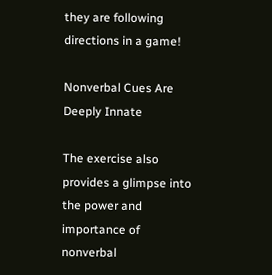they are following directions in a game!

Nonverbal Cues Are Deeply Innate

The exercise also provides a glimpse into the power and importance of nonverbal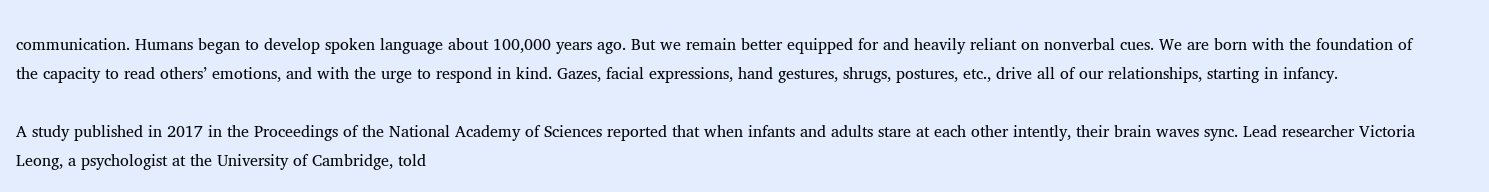communication. Humans began to develop spoken language about 100,000 years ago. But we remain better equipped for and heavily reliant on nonverbal cues. We are born with the foundation of the capacity to read others’ emotions, and with the urge to respond in kind. Gazes, facial expressions, hand gestures, shrugs, postures, etc., drive all of our relationships, starting in infancy.

A study published in 2017 in the Proceedings of the National Academy of Sciences reported that when infants and adults stare at each other intently, their brain waves sync. Lead researcher Victoria Leong, a psychologist at the University of Cambridge, told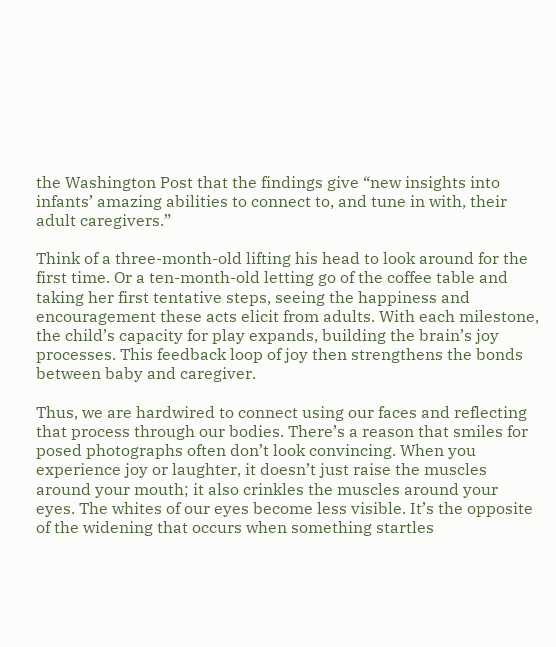the Washington Post that the findings give “new insights into infants’ amazing abilities to connect to, and tune in with, their adult caregivers.”

Think of a three-month-old lifting his head to look around for the first time. Or a ten-month-old letting go of the coffee table and taking her first tentative steps, seeing the happiness and encouragement these acts elicit from adults. With each milestone, the child’s capacity for play expands, building the brain’s joy processes. This feedback loop of joy then strengthens the bonds between baby and caregiver.

Thus, we are hardwired to connect using our faces and reflecting that process through our bodies. There’s a reason that smiles for posed photographs often don’t look convincing. When you experience joy or laughter, it doesn’t just raise the muscles around your mouth; it also crinkles the muscles around your eyes. The whites of our eyes become less visible. It’s the opposite of the widening that occurs when something startles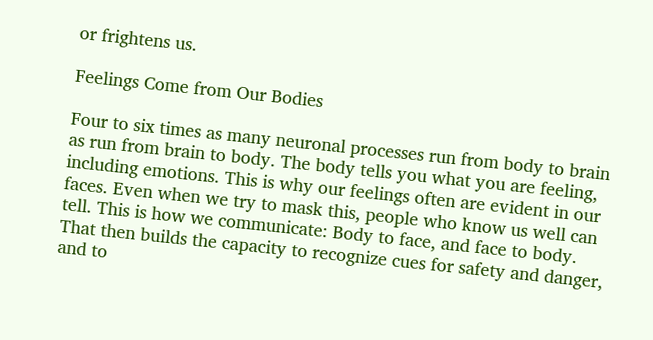or frightens us.

Feelings Come from Our Bodies

Four to six times as many neuronal processes run from body to brain as run from brain to body. The body tells you what you are feeling, including emotions. This is why our feelings often are evident in our faces. Even when we try to mask this, people who know us well can tell. This is how we communicate: Body to face, and face to body. That then builds the capacity to recognize cues for safety and danger, and to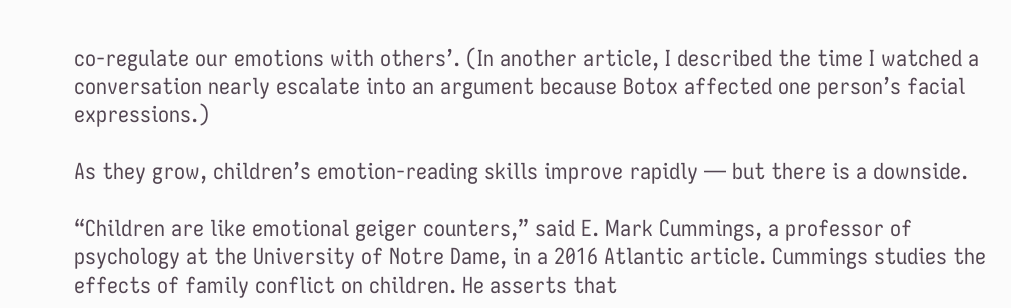co-regulate our emotions with others’. (In another article, I described the time I watched a conversation nearly escalate into an argument because Botox affected one person’s facial expressions.)

As they grow, children’s emotion-reading skills improve rapidly — but there is a downside.

“Children are like emotional geiger counters,” said E. Mark Cummings, a professor of psychology at the University of Notre Dame, in a 2016 Atlantic article. Cummings studies the effects of family conflict on children. He asserts that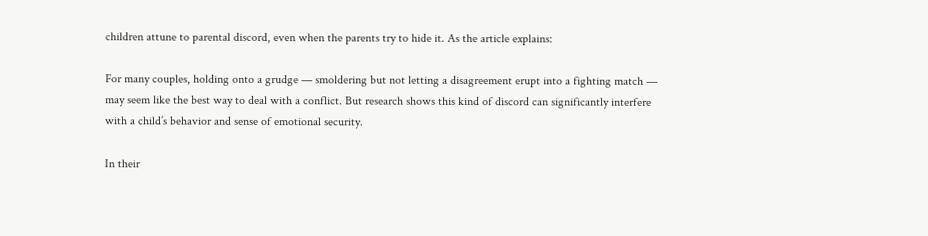children attune to parental discord, even when the parents try to hide it. As the article explains:

For many couples, holding onto a grudge — smoldering but not letting a disagreement erupt into a fighting match — may seem like the best way to deal with a conflict. But research shows this kind of discord can significantly interfere with a child’s behavior and sense of emotional security.

In their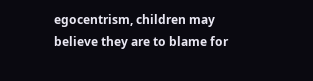egocentrism, children may believe they are to blame for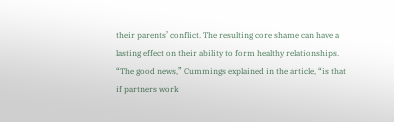their parents’ conflict. The resulting core shame can have a lasting effect on their ability to form healthy relationships. “The good news,” Cummings explained in the article, “is that if partners work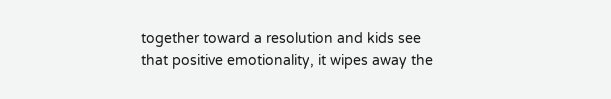together toward a resolution and kids see that positive emotionality, it wipes away the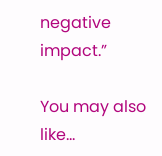negative impact.”

You may also like...